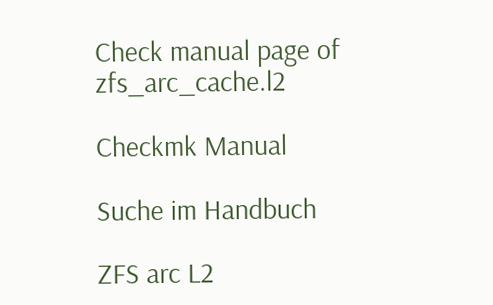Check manual page of zfs_arc_cache.l2

Checkmk Manual

Suche im Handbuch

ZFS arc L2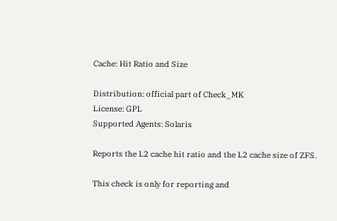Cache: Hit Ratio and Size

Distribution: official part of Check_MK
License: GPL
Supported Agents: Solaris

Reports the L2 cache hit ratio and the L2 cache size of ZFS.

This check is only for reporting and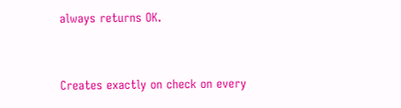always returns OK.


Creates exactly on check on every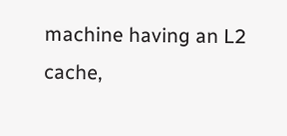machine having an L2 cache,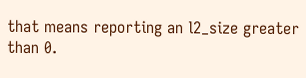that means reporting an l2_size greater than 0.